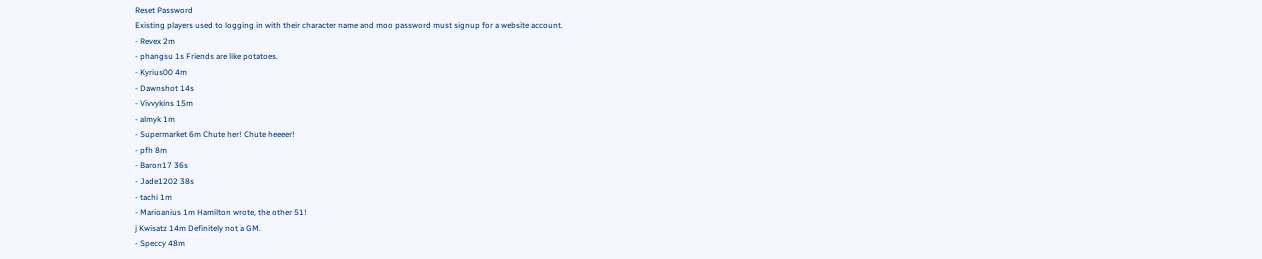Reset Password
Existing players used to logging in with their character name and moo password must signup for a website account.
- Revex 2m
- phangsu 1s Friends are like potatoes.
- Kyrius00 4m
- Dawnshot 14s
- Vivvykins 15m
- almyk 1m
- Supermarket 6m Chute her! Chute heeeer!
- pfh 8m
- Baron17 36s
- Jade1202 38s
- tachi 1m
- Marioanius 1m Hamilton wrote, the other 51!
j Kwisatz 14m Definitely not a GM.
- Speccy 48m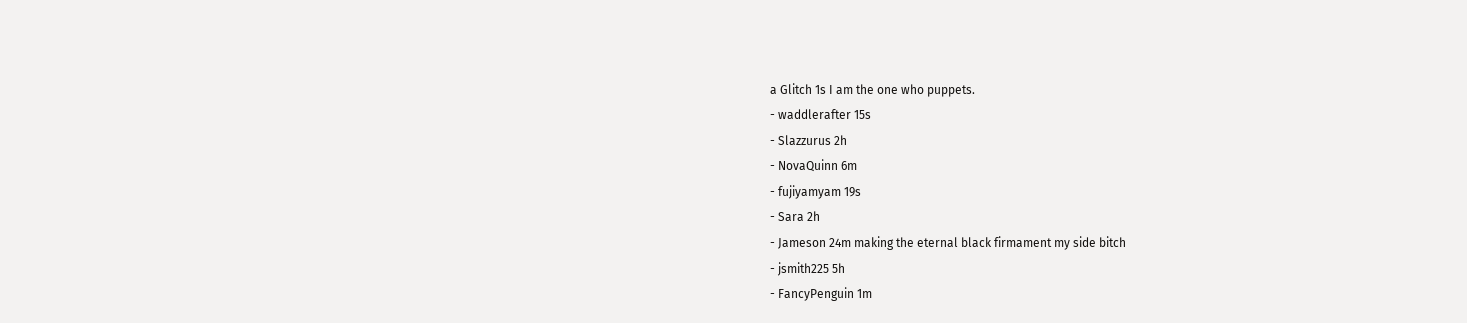a Glitch 1s I am the one who puppets.
- waddlerafter 15s
- Slazzurus 2h
- NovaQuinn 6m
- fujiyamyam 19s
- Sara 2h
- Jameson 24m making the eternal black firmament my side bitch
- jsmith225 5h
- FancyPenguin 1m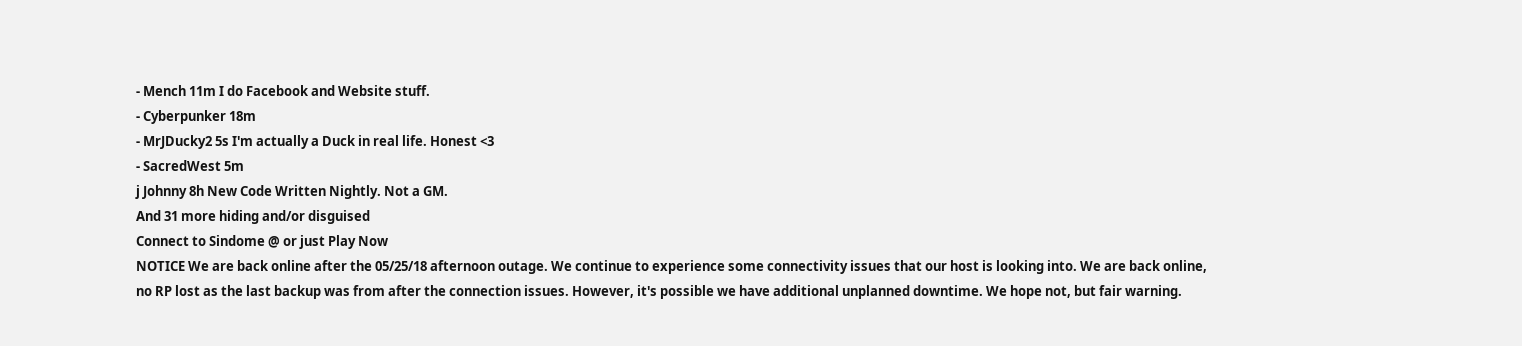- Mench 11m I do Facebook and Website stuff.
- Cyberpunker 18m
- MrJDucky2 5s I'm actually a Duck in real life. Honest <3
- SacredWest 5m
j Johnny 8h New Code Written Nightly. Not a GM.
And 31 more hiding and/or disguised
Connect to Sindome @ or just Play Now
NOTICE We are back online after the 05/25/18 afternoon outage. We continue to experience some connectivity issues that our host is looking into. We are back online, no RP lost as the last backup was from after the connection issues. However, it's possible we have additional unplanned downtime. We hope not, but fair warning.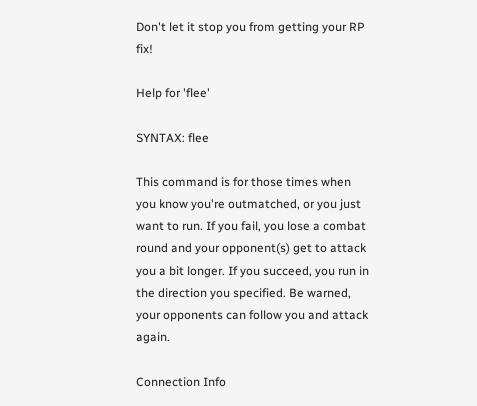Don't let it stop you from getting your RP fix!

Help for 'flee'

SYNTAX: flee

This command is for those times when you know you're outmatched, or you just want to run. If you fail, you lose a combat round and your opponent(s) get to attack you a bit longer. If you succeed, you run in the direction you specified. Be warned, your opponents can follow you and attack again.

Connection Info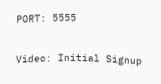PORT: 5555

Video: Initial Signup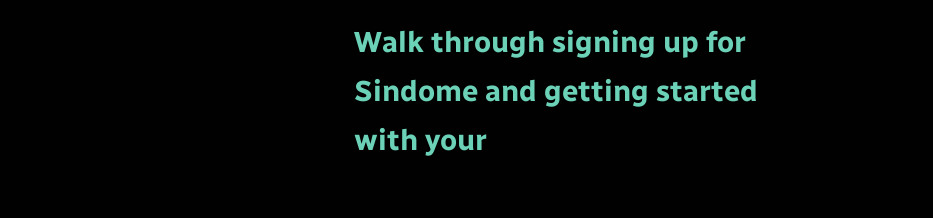Walk through signing up for Sindome and getting started with your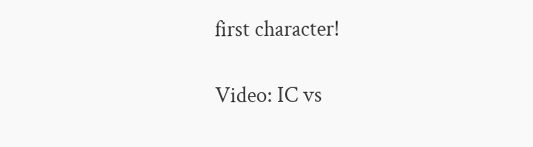first character!

Video: IC vs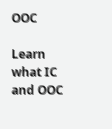OOC

Learn what IC and OOC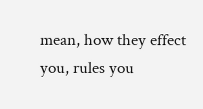mean, how they effect you, rules you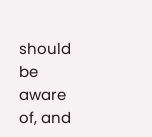should be aware of, and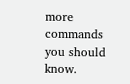more commands you should know.